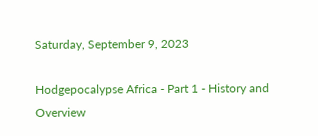Saturday, September 9, 2023

Hodgepocalypse Africa - Part 1 - History and Overview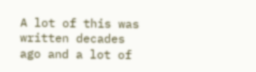A lot of this was written decades ago and a lot of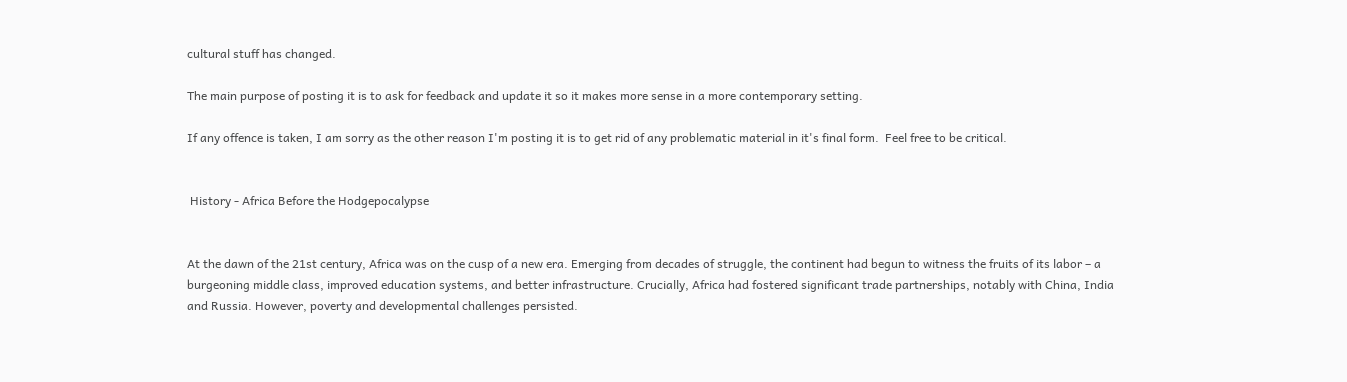cultural stuff has changed.

The main purpose of posting it is to ask for feedback and update it so it makes more sense in a more contemporary setting.

If any offence is taken, I am sorry as the other reason I'm posting it is to get rid of any problematic material in it's final form.  Feel free to be critical.


 History - Africa Before the Hodgepocalypse


At the dawn of the 21st century, Africa was on the cusp of a new era. Emerging from decades of struggle, the continent had begun to witness the fruits of its labor – a burgeoning middle class, improved education systems, and better infrastructure. Crucially, Africa had fostered significant trade partnerships, notably with China, India and Russia. However, poverty and developmental challenges persisted.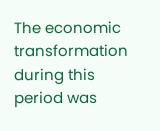The economic transformation during this period was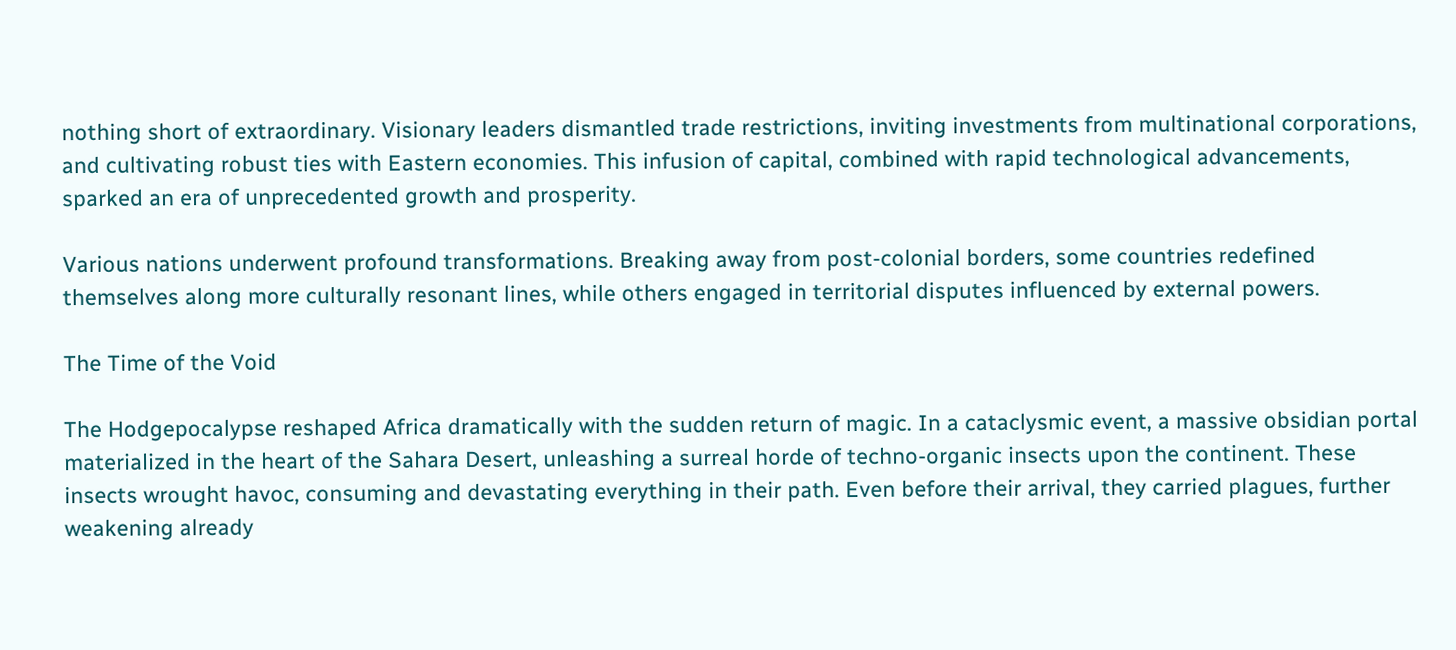nothing short of extraordinary. Visionary leaders dismantled trade restrictions, inviting investments from multinational corporations, and cultivating robust ties with Eastern economies. This infusion of capital, combined with rapid technological advancements, sparked an era of unprecedented growth and prosperity.

Various nations underwent profound transformations. Breaking away from post-colonial borders, some countries redefined themselves along more culturally resonant lines, while others engaged in territorial disputes influenced by external powers.

The Time of the Void

The Hodgepocalypse reshaped Africa dramatically with the sudden return of magic. In a cataclysmic event, a massive obsidian portal materialized in the heart of the Sahara Desert, unleashing a surreal horde of techno-organic insects upon the continent. These insects wrought havoc, consuming and devastating everything in their path. Even before their arrival, they carried plagues, further weakening already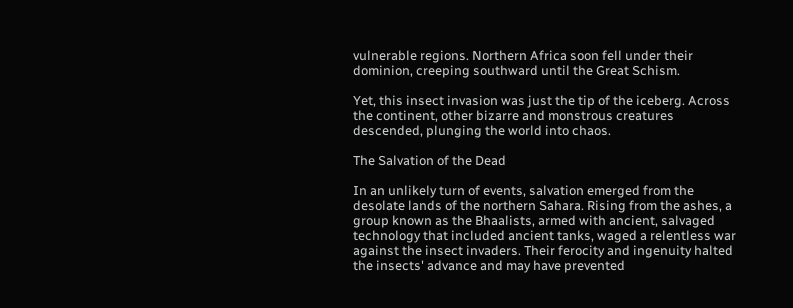vulnerable regions. Northern Africa soon fell under their dominion, creeping southward until the Great Schism.

Yet, this insect invasion was just the tip of the iceberg. Across the continent, other bizarre and monstrous creatures descended, plunging the world into chaos.

The Salvation of the Dead

In an unlikely turn of events, salvation emerged from the desolate lands of the northern Sahara. Rising from the ashes, a group known as the Bhaalists, armed with ancient, salvaged technology that included ancient tanks, waged a relentless war against the insect invaders. Their ferocity and ingenuity halted the insects' advance and may have prevented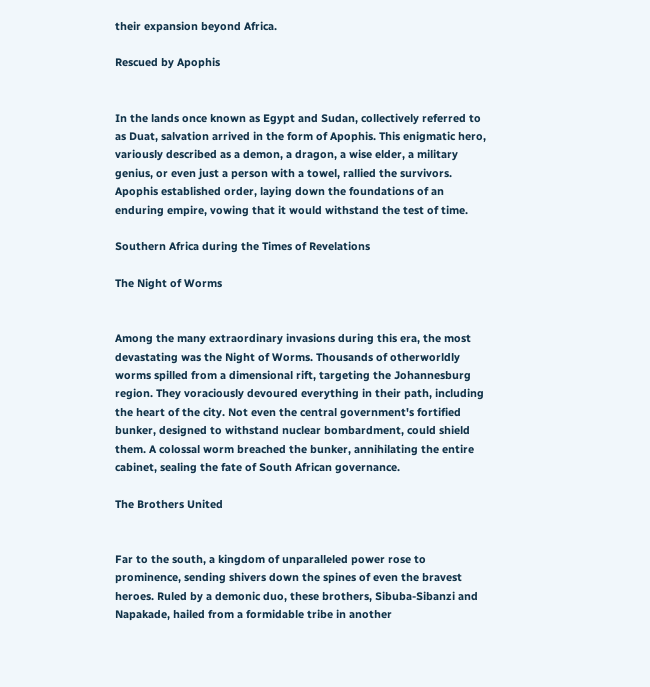their expansion beyond Africa.

Rescued by Apophis


In the lands once known as Egypt and Sudan, collectively referred to as Duat, salvation arrived in the form of Apophis. This enigmatic hero, variously described as a demon, a dragon, a wise elder, a military genius, or even just a person with a towel, rallied the survivors. Apophis established order, laying down the foundations of an enduring empire, vowing that it would withstand the test of time.

Southern Africa during the Times of Revelations

The Night of Worms


Among the many extraordinary invasions during this era, the most devastating was the Night of Worms. Thousands of otherworldly worms spilled from a dimensional rift, targeting the Johannesburg region. They voraciously devoured everything in their path, including the heart of the city. Not even the central government's fortified bunker, designed to withstand nuclear bombardment, could shield them. A colossal worm breached the bunker, annihilating the entire cabinet, sealing the fate of South African governance.

The Brothers United


Far to the south, a kingdom of unparalleled power rose to prominence, sending shivers down the spines of even the bravest heroes. Ruled by a demonic duo, these brothers, Sibuba-Sibanzi and Napakade, hailed from a formidable tribe in another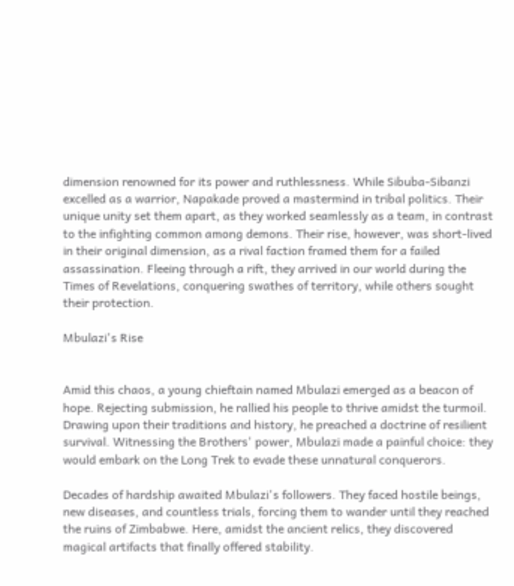dimension renowned for its power and ruthlessness. While Sibuba-Sibanzi excelled as a warrior, Napakade proved a mastermind in tribal politics. Their unique unity set them apart, as they worked seamlessly as a team, in contrast to the infighting common among demons. Their rise, however, was short-lived in their original dimension, as a rival faction framed them for a failed assassination. Fleeing through a rift, they arrived in our world during the Times of Revelations, conquering swathes of territory, while others sought their protection.

Mbulazi's Rise


Amid this chaos, a young chieftain named Mbulazi emerged as a beacon of hope. Rejecting submission, he rallied his people to thrive amidst the turmoil. Drawing upon their traditions and history, he preached a doctrine of resilient survival. Witnessing the Brothers' power, Mbulazi made a painful choice: they would embark on the Long Trek to evade these unnatural conquerors.

Decades of hardship awaited Mbulazi's followers. They faced hostile beings, new diseases, and countless trials, forcing them to wander until they reached the ruins of Zimbabwe. Here, amidst the ancient relics, they discovered magical artifacts that finally offered stability.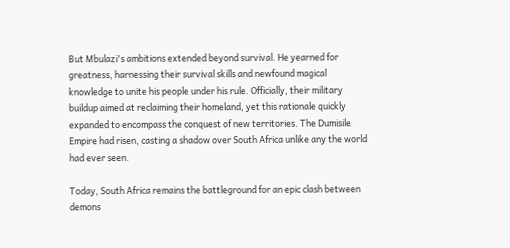But Mbulazi's ambitions extended beyond survival. He yearned for greatness, harnessing their survival skills and newfound magical knowledge to unite his people under his rule. Officially, their military buildup aimed at reclaiming their homeland, yet this rationale quickly expanded to encompass the conquest of new territories. The Dumisile Empire had risen, casting a shadow over South Africa unlike any the world had ever seen.

Today, South Africa remains the battleground for an epic clash between demons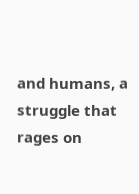and humans, a struggle that rages on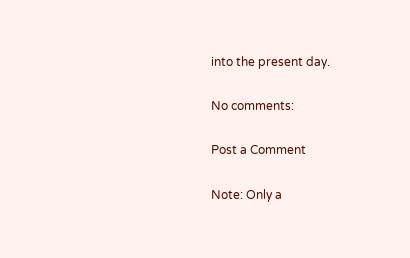into the present day.

No comments:

Post a Comment

Note: Only a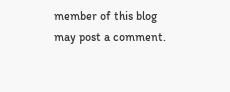member of this blog may post a comment.